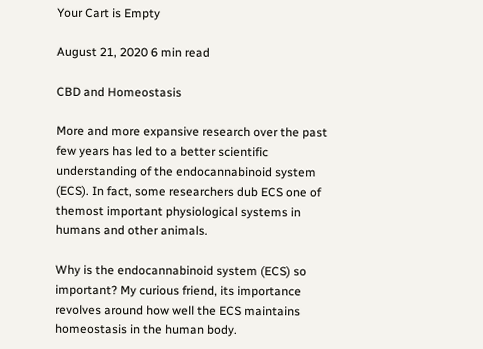Your Cart is Empty

August 21, 2020 6 min read

CBD and Homeostasis

More and more expansive research over the past few years has led to a better scientific understanding of the endocannabinoid system (ECS). In fact, some researchers dub ECS one of themost important physiological systems in humans and other animals.

Why is the endocannabinoid system (ECS) so important? My curious friend, its importance revolves around how well the ECS maintains homeostasis in the human body.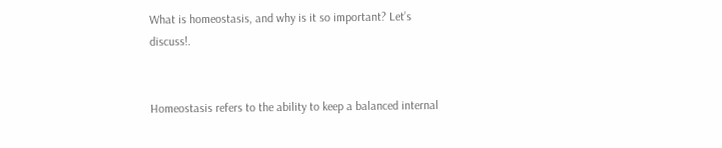What is homeostasis, and why is it so important? Let’s discuss!.


Homeostasis refers to the ability to keep a balanced internal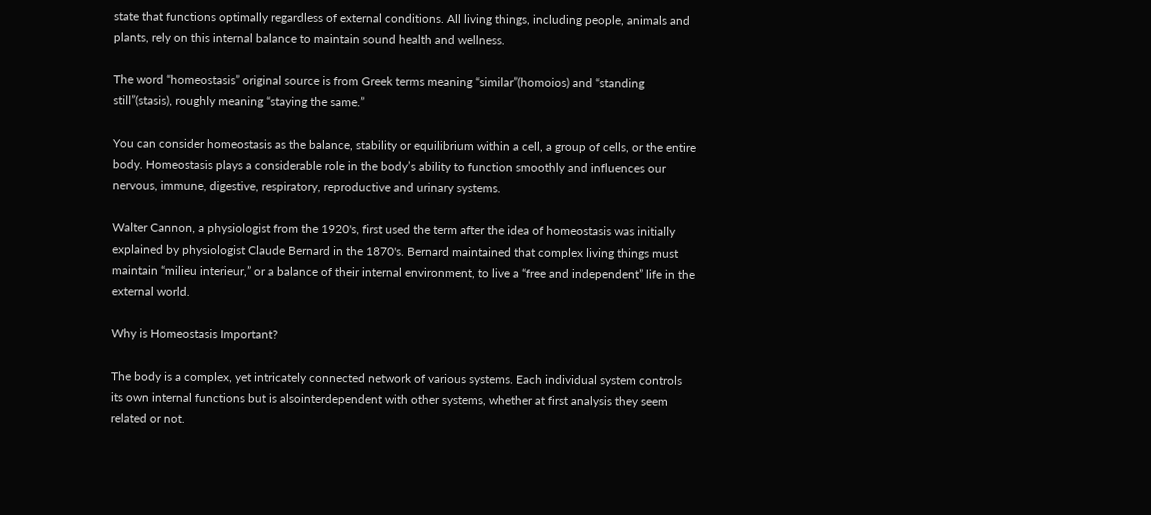state that functions optimally regardless of external conditions. All living things, including people, animals and plants, rely on this internal balance to maintain sound health and wellness.

The word “homeostasis” original source is from Greek terms meaning “similar”(homoios) and “standing still”(stasis), roughly meaning “staying the same.”

You can consider homeostasis as the balance, stability or equilibrium within a cell, a group of cells, or the entire body. Homeostasis plays a considerable role in the body’s ability to function smoothly and influences our nervous, immune, digestive, respiratory, reproductive and urinary systems.

Walter Cannon, a physiologist from the 1920's, first used the term after the idea of homeostasis was initially explained by physiologist Claude Bernard in the 1870's. Bernard maintained that complex living things must maintain “milieu interieur,” or a balance of their internal environment, to live a “free and independent” life in the external world.

Why is Homeostasis Important?

The body is a complex, yet intricately connected network of various systems. Each individual system controls its own internal functions but is alsointerdependent with other systems, whether at first analysis they seem related or not.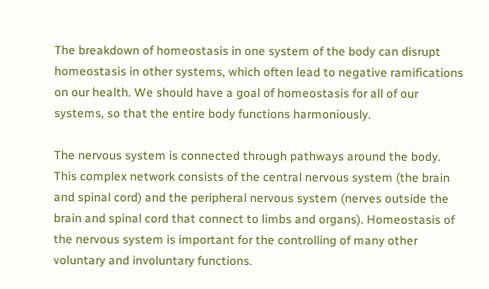The breakdown of homeostasis in one system of the body can disrupt homeostasis in other systems, which often lead to negative ramifications on our health. We should have a goal of homeostasis for all of our systems, so that the entire body functions harmoniously.

The nervous system is connected through pathways around the body. This complex network consists of the central nervous system (the brain and spinal cord) and the peripheral nervous system (nerves outside the brain and spinal cord that connect to limbs and organs). Homeostasis of the nervous system is important for the controlling of many other voluntary and involuntary functions.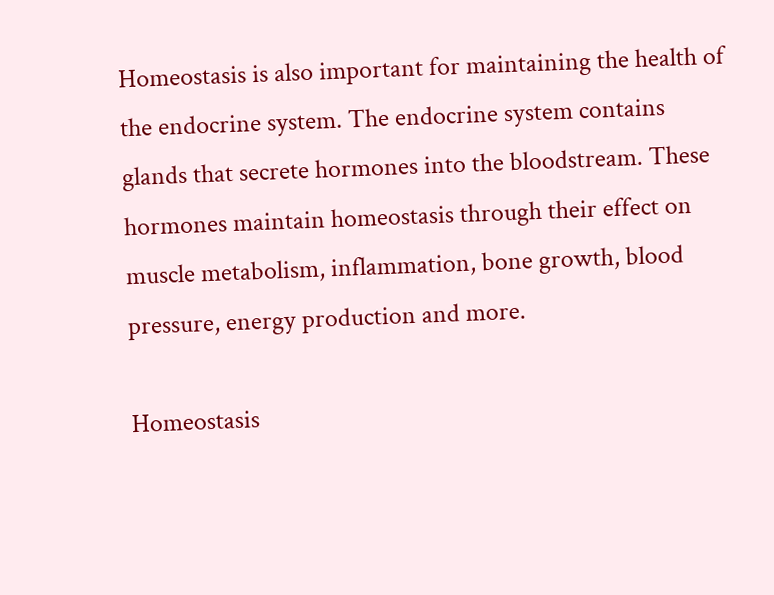Homeostasis is also important for maintaining the health of the endocrine system. The endocrine system contains glands that secrete hormones into the bloodstream. These hormones maintain homeostasis through their effect on muscle metabolism, inflammation, bone growth, blood pressure, energy production and more.

Homeostasis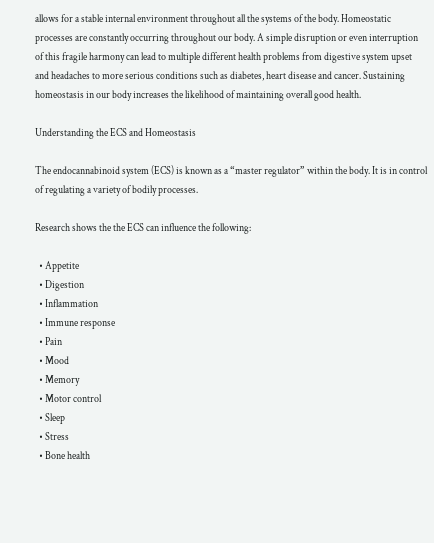allows for a stable internal environment throughout all the systems of the body. Homeostatic processes are constantly occurring throughout our body. A simple disruption or even interruption of this fragile harmony can lead to multiple different health problems from digestive system upset and headaches to more serious conditions such as diabetes, heart disease and cancer. Sustaining homeostasis in our body increases the likelihood of maintaining overall good health.

Understanding the ECS and Homeostasis

The endocannabinoid system (ECS) is known as a “master regulator” within the body. It is in control of regulating a variety of bodily processes.

Research shows the the ECS can influence the following:

  • Appetite
  • Digestion
  • Inflammation
  • Immune response
  • Pain
  • Mood
  • Memory
  • Motor control
  • Sleep
  • Stress
  • Bone health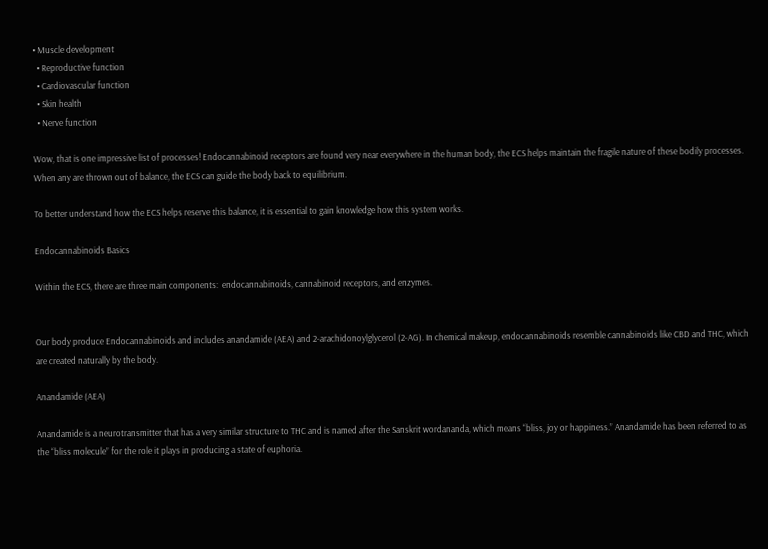• Muscle development
  • Reproductive function
  • Cardiovascular function
  • Skin health
  • Nerve function

Wow, that is one impressive list of processes! Endocannabinoid receptors are found very near everywhere in the human body, the ECS helps maintain the fragile nature of these bodily processes. When any are thrown out of balance, the ECS can guide the body back to equilibrium.

To better understand how the ECS helps reserve this balance, it is essential to gain knowledge how this system works.

Endocannabinoids Basics

Within the ECS, there are three main components:  endocannabinoids, cannabinoid receptors, and enzymes.


Our body produce Endocannabinoids and includes anandamide (AEA) and 2-arachidonoylglycerol (2-AG). In chemical makeup, endocannabinoids resemble cannabinoids like CBD and THC, which are created naturally by the body.

Anandamide (AEA)

Anandamide is a neurotransmitter that has a very similar structure to THC and is named after the Sanskrit wordananda, which means “bliss, joy or happiness.” Anandamide has been referred to as the “bliss molecule” for the role it plays in producing a state of euphoria.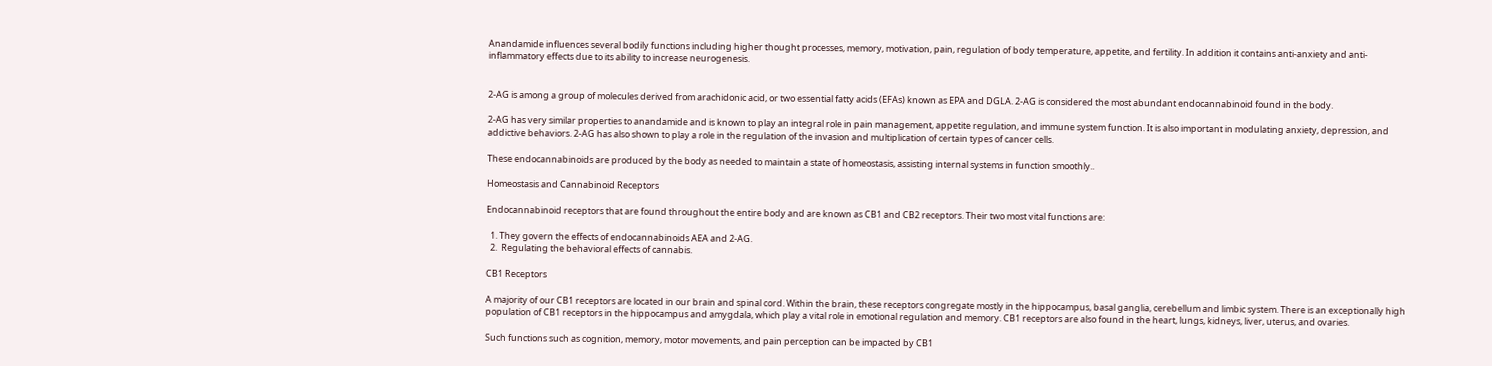Anandamide influences several bodily functions including higher thought processes, memory, motivation, pain, regulation of body temperature, appetite, and fertility. In addition it contains anti-anxiety and anti-inflammatory effects due to its ability to increase neurogenesis.


2-AG is among a group of molecules derived from arachidonic acid, or two essential fatty acids (EFAs) known as EPA and DGLA. 2-AG is considered the most abundant endocannabinoid found in the body.

2-AG has very similar properties to anandamide and is known to play an integral role in pain management, appetite regulation, and immune system function. It is also important in modulating anxiety, depression, and addictive behaviors. 2-AG has also shown to play a role in the regulation of the invasion and multiplication of certain types of cancer cells.

These endocannabinoids are produced by the body as needed to maintain a state of homeostasis, assisting internal systems in function smoothly..

Homeostasis and Cannabinoid Receptors

Endocannabinoid receptors that are found throughout the entire body and are known as CB1 and CB2 receptors. Their two most vital functions are:

  1. They govern the effects of endocannabinoids AEA and 2-AG.
  2.  Regulating the behavioral effects of cannabis.

CB1 Receptors

A majority of our CB1 receptors are located in our brain and spinal cord. Within the brain, these receptors congregate mostly in the hippocampus, basal ganglia, cerebellum and limbic system. There is an exceptionally high population of CB1 receptors in the hippocampus and amygdala, which play a vital role in emotional regulation and memory. CB1 receptors are also found in the heart, lungs, kidneys, liver, uterus, and ovaries.

Such functions such as cognition, memory, motor movements, and pain perception can be impacted by CB1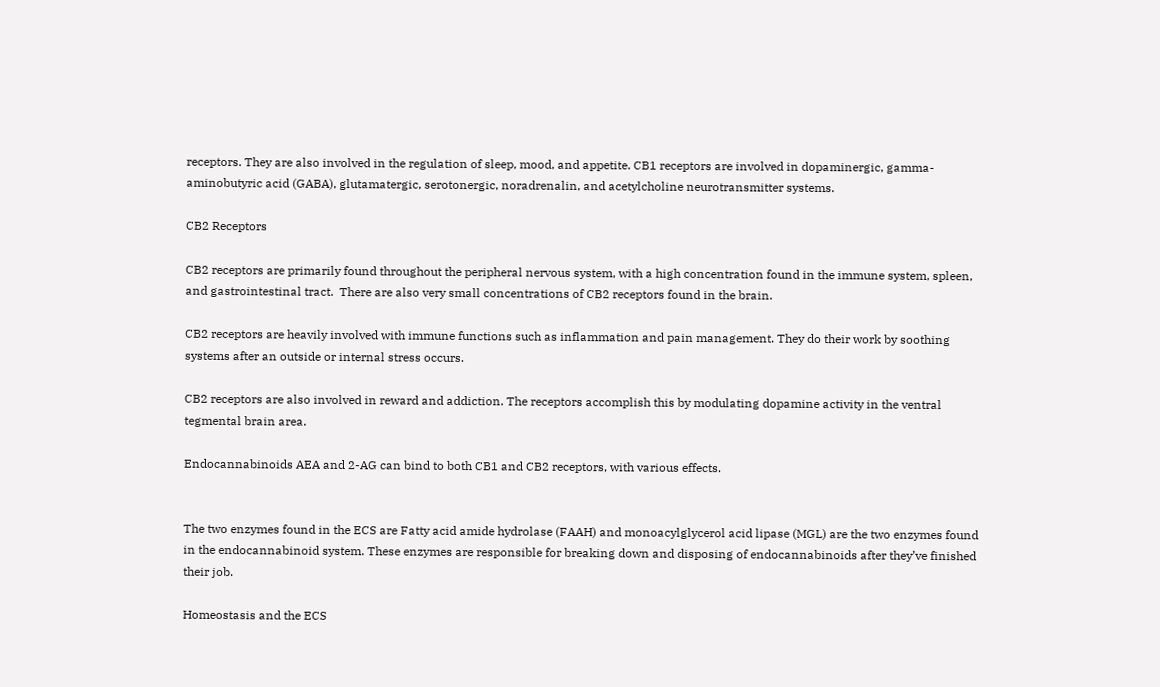receptors. They are also involved in the regulation of sleep, mood, and appetite. CB1 receptors are involved in dopaminergic, gamma-aminobutyric acid (GABA), glutamatergic, serotonergic, noradrenalin, and acetylcholine neurotransmitter systems.

CB2 Receptors

CB2 receptors are primarily found throughout the peripheral nervous system, with a high concentration found in the immune system, spleen, and gastrointestinal tract.  There are also very small concentrations of CB2 receptors found in the brain.

CB2 receptors are heavily involved with immune functions such as inflammation and pain management. They do their work by soothing systems after an outside or internal stress occurs.

CB2 receptors are also involved in reward and addiction. The receptors accomplish this by modulating dopamine activity in the ventral tegmental brain area.

Endocannabinoids AEA and 2-AG can bind to both CB1 and CB2 receptors, with various effects.


The two enzymes found in the ECS are Fatty acid amide hydrolase (FAAH) and monoacylglycerol acid lipase (MGL) are the two enzymes found in the endocannabinoid system. These enzymes are responsible for breaking down and disposing of endocannabinoids after they’ve finished their job.

Homeostasis and the ECS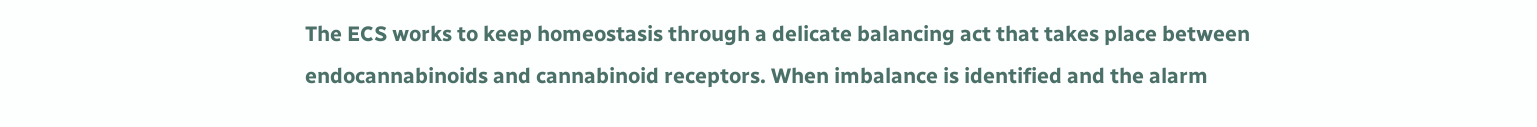The ECS works to keep homeostasis through a delicate balancing act that takes place between endocannabinoids and cannabinoid receptors. When imbalance is identified and the alarm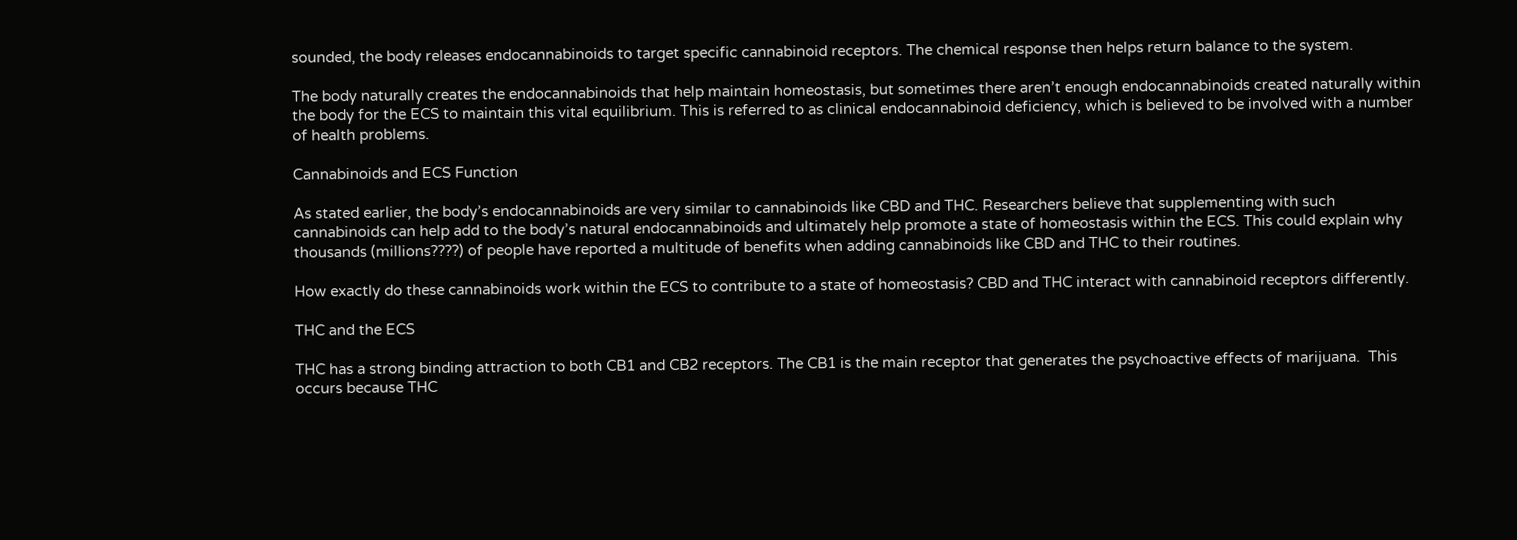sounded, the body releases endocannabinoids to target specific cannabinoid receptors. The chemical response then helps return balance to the system.

The body naturally creates the endocannabinoids that help maintain homeostasis, but sometimes there aren’t enough endocannabinoids created naturally within the body for the ECS to maintain this vital equilibrium. This is referred to as clinical endocannabinoid deficiency, which is believed to be involved with a number of health problems.

Cannabinoids and ECS Function

As stated earlier, the body’s endocannabinoids are very similar to cannabinoids like CBD and THC. Researchers believe that supplementing with such cannabinoids can help add to the body’s natural endocannabinoids and ultimately help promote a state of homeostasis within the ECS. This could explain why thousands (millions????) of people have reported a multitude of benefits when adding cannabinoids like CBD and THC to their routines.

How exactly do these cannabinoids work within the ECS to contribute to a state of homeostasis? CBD and THC interact with cannabinoid receptors differently.

THC and the ECS

THC has a strong binding attraction to both CB1 and CB2 receptors. The CB1 is the main receptor that generates the psychoactive effects of marijuana.  This occurs because THC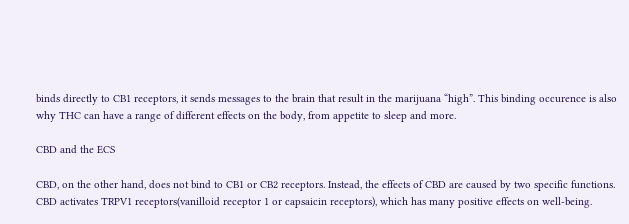binds directly to CB1 receptors, it sends messages to the brain that result in the marijuana “high”. This binding occurence is also why THC can have a range of different effects on the body, from appetite to sleep and more.

CBD and the ECS

CBD, on the other hand, does not bind to CB1 or CB2 receptors. Instead, the effects of CBD are caused by two specific functions. CBD activates TRPV1 receptors(vanilloid receptor 1 or capsaicin receptors), which has many positive effects on well-being.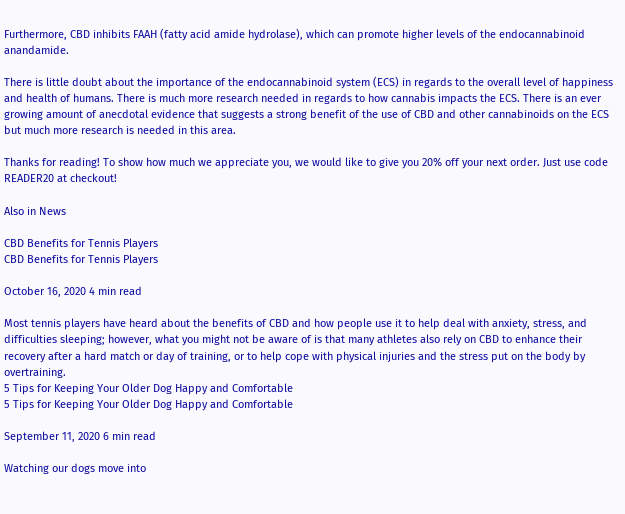Furthermore, CBD inhibits FAAH (fatty acid amide hydrolase), which can promote higher levels of the endocannabinoid anandamide.

There is little doubt about the importance of the endocannabinoid system (ECS) in regards to the overall level of happiness and health of humans. There is much more research needed in regards to how cannabis impacts the ECS. There is an ever growing amount of anecdotal evidence that suggests a strong benefit of the use of CBD and other cannabinoids on the ECS but much more research is needed in this area.

Thanks for reading! To show how much we appreciate you, we would like to give you 20% off your next order. Just use code READER20 at checkout!

Also in News

CBD Benefits for Tennis Players
CBD Benefits for Tennis Players

October 16, 2020 4 min read

Most tennis players have heard about the benefits of CBD and how people use it to help deal with anxiety, stress, and difficulties sleeping; however, what you might not be aware of is that many athletes also rely on CBD to enhance their recovery after a hard match or day of training, or to help cope with physical injuries and the stress put on the body by overtraining.
5 Tips for Keeping Your Older Dog Happy and Comfortable
5 Tips for Keeping Your Older Dog Happy and Comfortable

September 11, 2020 6 min read

Watching our dogs move into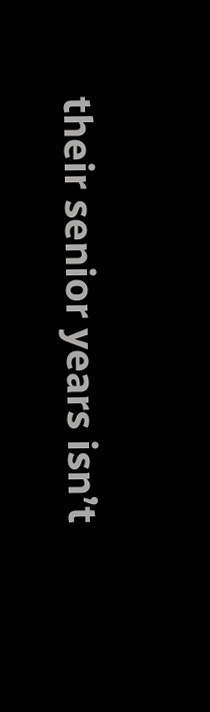their senior years isn’t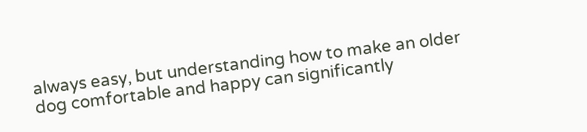always easy, but understanding how to make an older dog comfortable and happy can significantly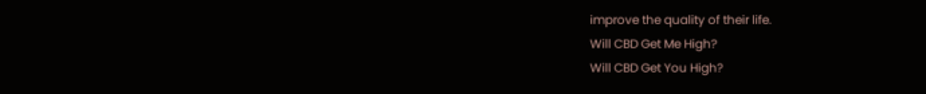improve the quality of their life.
Will CBD Get Me High?
Will CBD Get You High?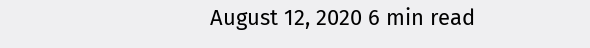August 12, 2020 6 min read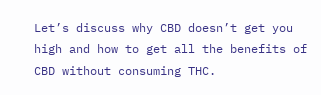Let’s discuss why CBD doesn’t get you high and how to get all the benefits of CBD without consuming THC.